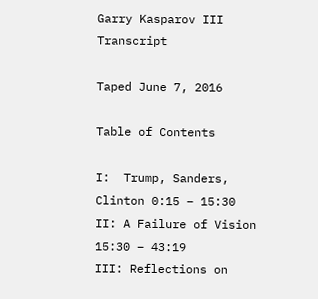Garry Kasparov III Transcript

Taped June 7, 2016

Table of Contents

I:  Trump, Sanders, Clinton 0:15 – 15:30
II: A Failure of Vision 15:30 – 43:19
III: Reflections on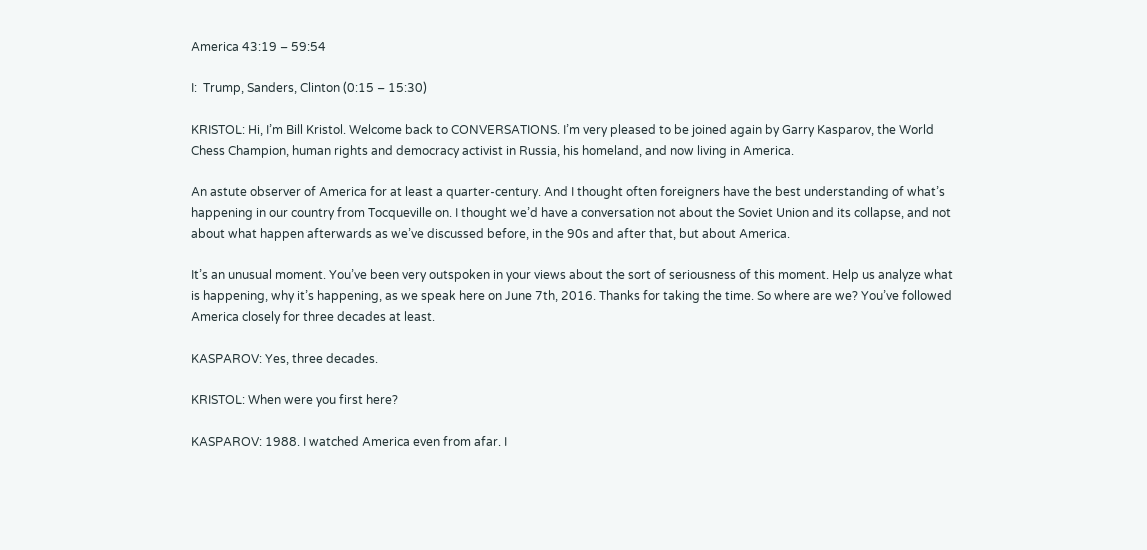America 43:19 – 59:54

I:  Trump, Sanders, Clinton (0:15 – 15:30)

KRISTOL: Hi, I’m Bill Kristol. Welcome back to CONVERSATIONS. I’m very pleased to be joined again by Garry Kasparov, the World Chess Champion, human rights and democracy activist in Russia, his homeland, and now living in America.

An astute observer of America for at least a quarter-century. And I thought often foreigners have the best understanding of what’s happening in our country from Tocqueville on. I thought we’d have a conversation not about the Soviet Union and its collapse, and not about what happen afterwards as we’ve discussed before, in the 90s and after that, but about America.

It’s an unusual moment. You’ve been very outspoken in your views about the sort of seriousness of this moment. Help us analyze what is happening, why it’s happening, as we speak here on June 7th, 2016. Thanks for taking the time. So where are we? You’ve followed America closely for three decades at least.

KASPAROV: Yes, three decades.

KRISTOL: When were you first here?

KASPAROV: 1988. I watched America even from afar. I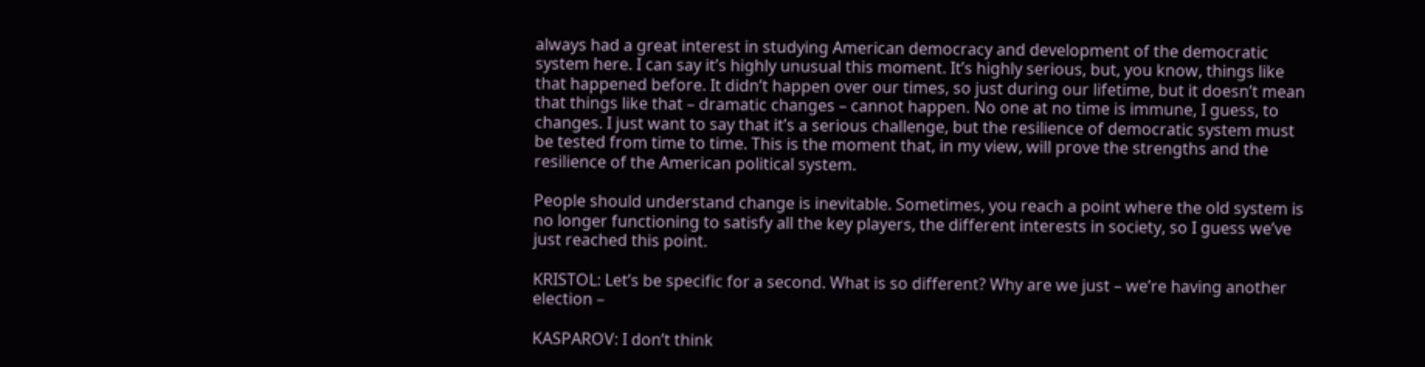always had a great interest in studying American democracy and development of the democratic system here. I can say it’s highly unusual this moment. It’s highly serious, but, you know, things like that happened before. It didn’t happen over our times, so just during our lifetime, but it doesn’t mean that things like that – dramatic changes – cannot happen. No one at no time is immune, I guess, to changes. I just want to say that it’s a serious challenge, but the resilience of democratic system must be tested from time to time. This is the moment that, in my view, will prove the strengths and the resilience of the American political system.

People should understand change is inevitable. Sometimes, you reach a point where the old system is no longer functioning to satisfy all the key players, the different interests in society, so I guess we’ve just reached this point.

KRISTOL: Let’s be specific for a second. What is so different? Why are we just – we’re having another election –

KASPAROV: I don’t think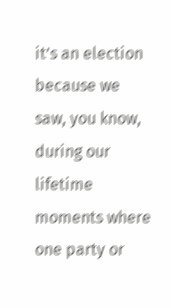it’s an election because we saw, you know, during our lifetime moments where one party or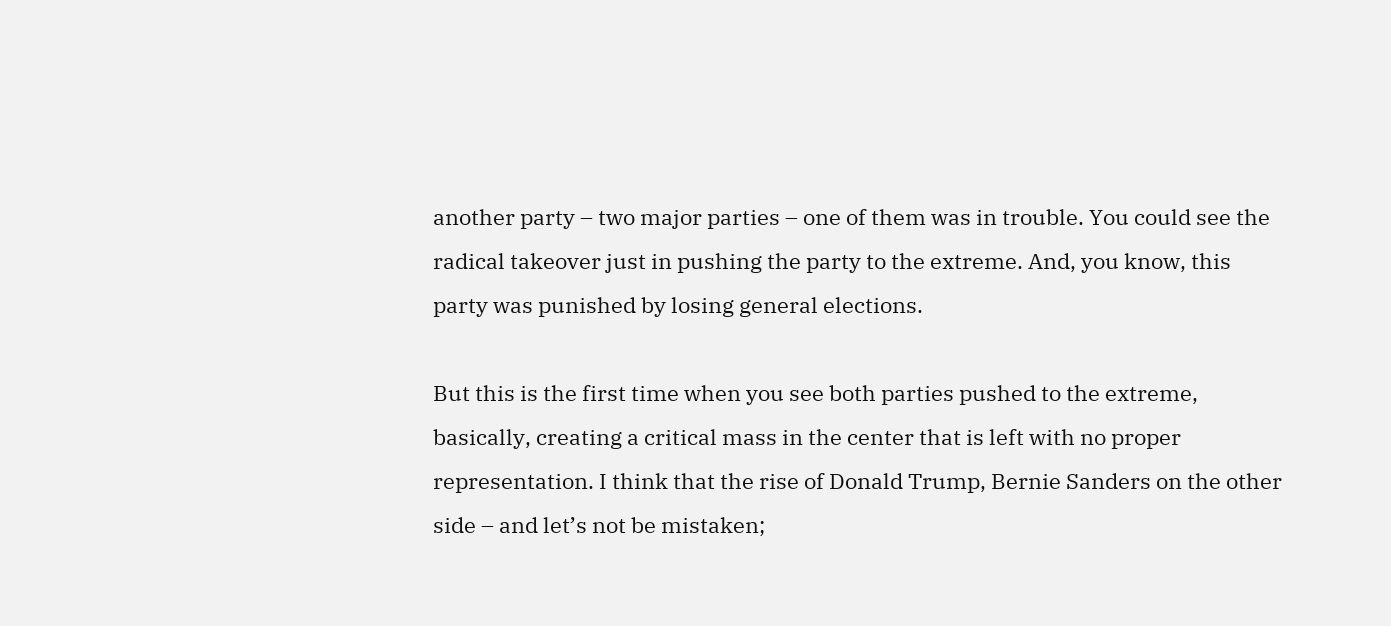another party – two major parties – one of them was in trouble. You could see the radical takeover just in pushing the party to the extreme. And, you know, this party was punished by losing general elections.

But this is the first time when you see both parties pushed to the extreme, basically, creating a critical mass in the center that is left with no proper representation. I think that the rise of Donald Trump, Bernie Sanders on the other side – and let’s not be mistaken;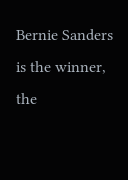Bernie Sanders is the winner, the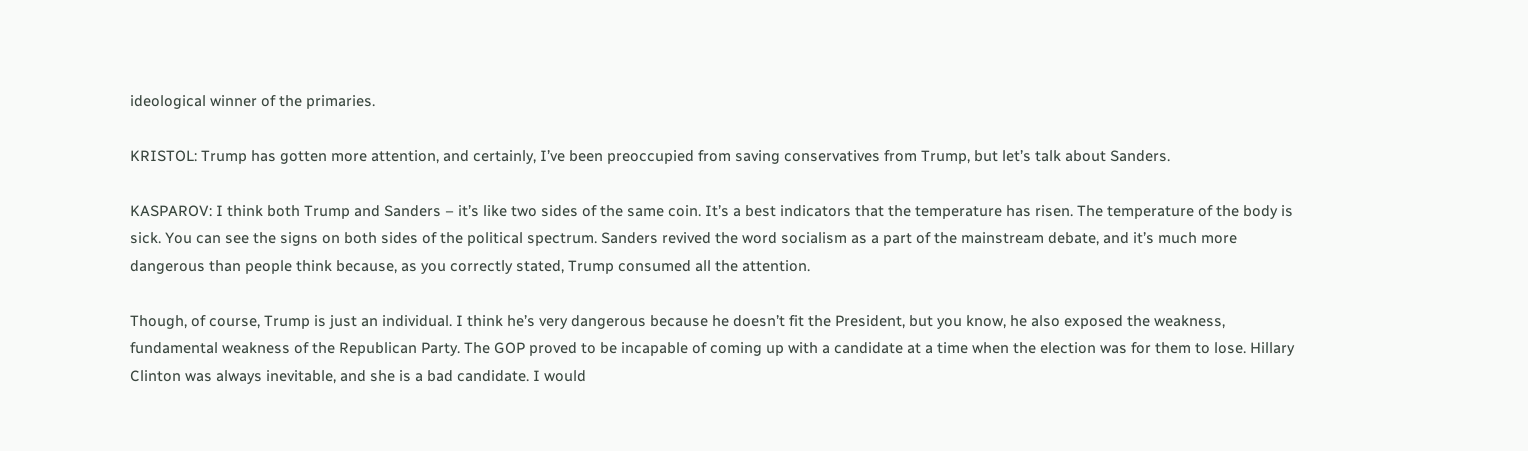ideological winner of the primaries.

KRISTOL: Trump has gotten more attention, and certainly, I’ve been preoccupied from saving conservatives from Trump, but let’s talk about Sanders.

KASPAROV: I think both Trump and Sanders – it’s like two sides of the same coin. It’s a best indicators that the temperature has risen. The temperature of the body is sick. You can see the signs on both sides of the political spectrum. Sanders revived the word socialism as a part of the mainstream debate, and it’s much more dangerous than people think because, as you correctly stated, Trump consumed all the attention.

Though, of course, Trump is just an individual. I think he’s very dangerous because he doesn’t fit the President, but you know, he also exposed the weakness, fundamental weakness of the Republican Party. The GOP proved to be incapable of coming up with a candidate at a time when the election was for them to lose. Hillary Clinton was always inevitable, and she is a bad candidate. I would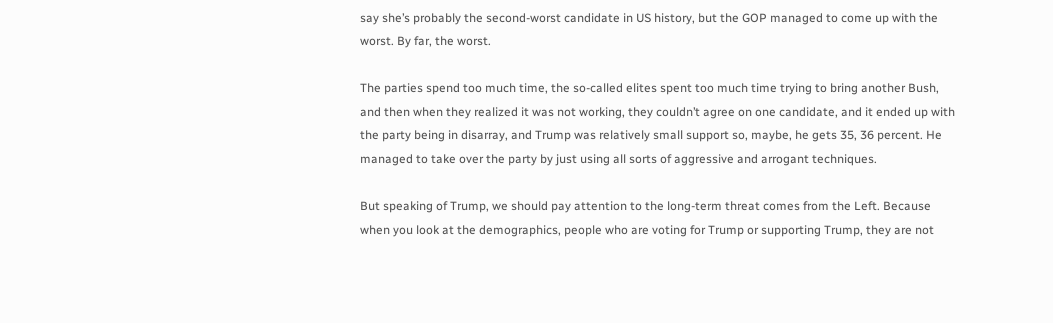say she’s probably the second-worst candidate in US history, but the GOP managed to come up with the worst. By far, the worst.

The parties spend too much time, the so-called elites spent too much time trying to bring another Bush, and then when they realized it was not working, they couldn’t agree on one candidate, and it ended up with the party being in disarray, and Trump was relatively small support so, maybe, he gets 35, 36 percent. He managed to take over the party by just using all sorts of aggressive and arrogant techniques.

But speaking of Trump, we should pay attention to the long-term threat comes from the Left. Because when you look at the demographics, people who are voting for Trump or supporting Trump, they are not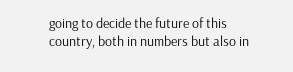going to decide the future of this country, both in numbers but also in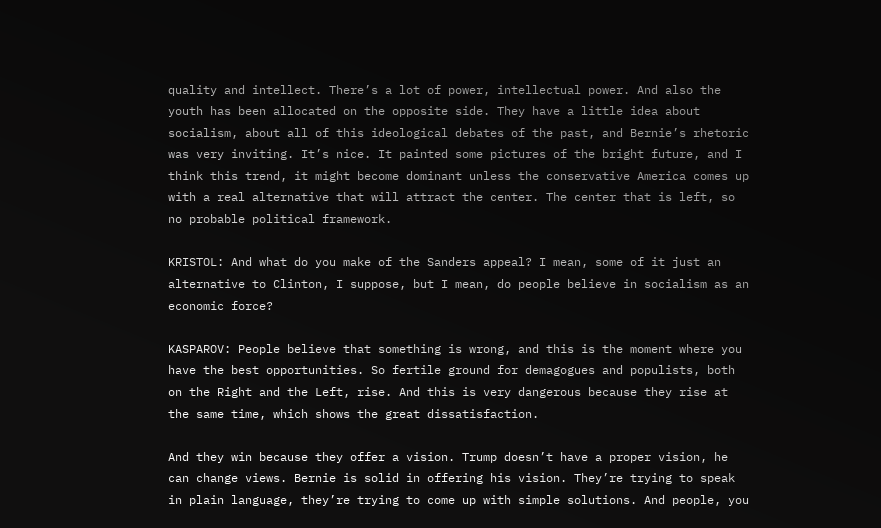quality and intellect. There’s a lot of power, intellectual power. And also the youth has been allocated on the opposite side. They have a little idea about socialism, about all of this ideological debates of the past, and Bernie’s rhetoric was very inviting. It’s nice. It painted some pictures of the bright future, and I think this trend, it might become dominant unless the conservative America comes up with a real alternative that will attract the center. The center that is left, so no probable political framework.

KRISTOL: And what do you make of the Sanders appeal? I mean, some of it just an alternative to Clinton, I suppose, but I mean, do people believe in socialism as an economic force?

KASPAROV: People believe that something is wrong, and this is the moment where you have the best opportunities. So fertile ground for demagogues and populists, both on the Right and the Left, rise. And this is very dangerous because they rise at the same time, which shows the great dissatisfaction.

And they win because they offer a vision. Trump doesn’t have a proper vision, he can change views. Bernie is solid in offering his vision. They’re trying to speak in plain language, they’re trying to come up with simple solutions. And people, you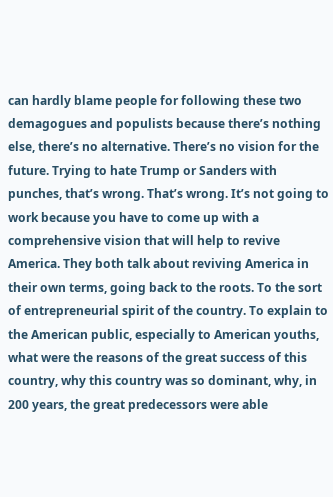can hardly blame people for following these two demagogues and populists because there’s nothing else, there’s no alternative. There’s no vision for the future. Trying to hate Trump or Sanders with punches, that’s wrong. That’s wrong. It’s not going to work because you have to come up with a comprehensive vision that will help to revive America. They both talk about reviving America in their own terms, going back to the roots. To the sort of entrepreneurial spirit of the country. To explain to the American public, especially to American youths, what were the reasons of the great success of this country, why this country was so dominant, why, in 200 years, the great predecessors were able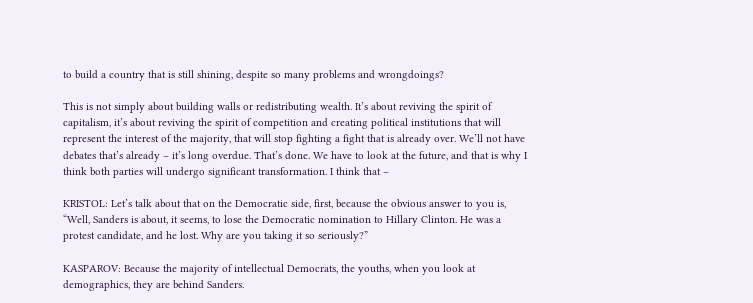to build a country that is still shining, despite so many problems and wrongdoings?

This is not simply about building walls or redistributing wealth. It’s about reviving the spirit of capitalism, it’s about reviving the spirit of competition and creating political institutions that will represent the interest of the majority, that will stop fighting a fight that is already over. We’ll not have debates that’s already – it’s long overdue. That’s done. We have to look at the future, and that is why I think both parties will undergo significant transformation. I think that –

KRISTOL: Let’s talk about that on the Democratic side, first, because the obvious answer to you is, “Well, Sanders is about, it seems, to lose the Democratic nomination to Hillary Clinton. He was a protest candidate, and he lost. Why are you taking it so seriously?”

KASPAROV: Because the majority of intellectual Democrats, the youths, when you look at demographics, they are behind Sanders.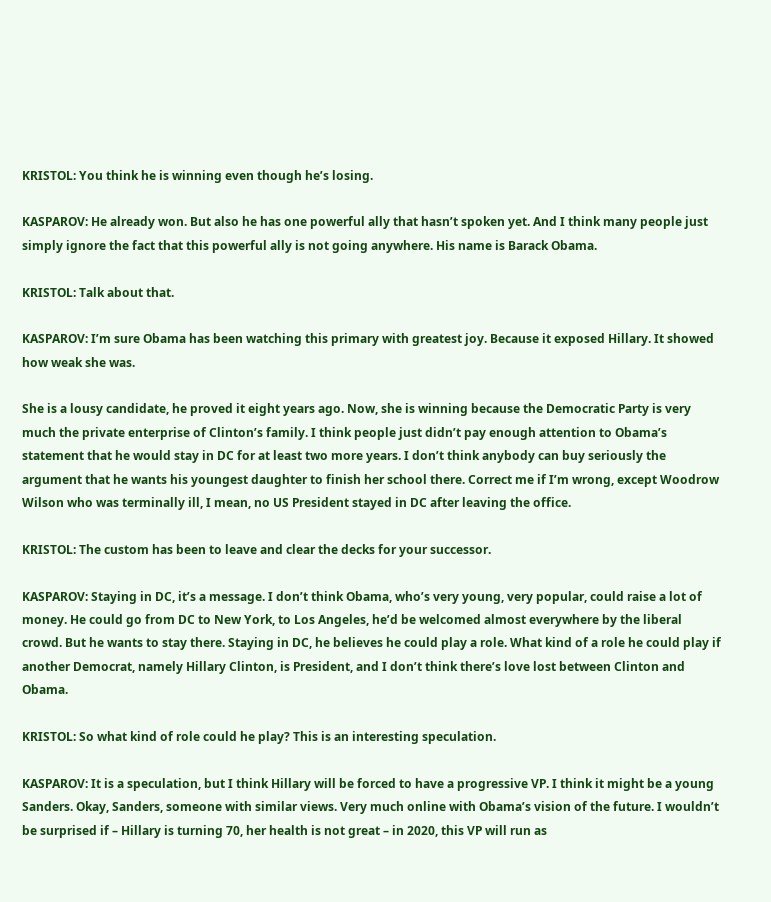KRISTOL: You think he is winning even though he’s losing.

KASPAROV: He already won. But also he has one powerful ally that hasn’t spoken yet. And I think many people just simply ignore the fact that this powerful ally is not going anywhere. His name is Barack Obama.

KRISTOL: Talk about that.

KASPAROV: I’m sure Obama has been watching this primary with greatest joy. Because it exposed Hillary. It showed how weak she was.

She is a lousy candidate, he proved it eight years ago. Now, she is winning because the Democratic Party is very much the private enterprise of Clinton’s family. I think people just didn’t pay enough attention to Obama’s statement that he would stay in DC for at least two more years. I don’t think anybody can buy seriously the argument that he wants his youngest daughter to finish her school there. Correct me if I’m wrong, except Woodrow Wilson who was terminally ill, I mean, no US President stayed in DC after leaving the office.

KRISTOL: The custom has been to leave and clear the decks for your successor.

KASPAROV: Staying in DC, it’s a message. I don’t think Obama, who’s very young, very popular, could raise a lot of money. He could go from DC to New York, to Los Angeles, he’d be welcomed almost everywhere by the liberal crowd. But he wants to stay there. Staying in DC, he believes he could play a role. What kind of a role he could play if another Democrat, namely Hillary Clinton, is President, and I don’t think there’s love lost between Clinton and Obama.

KRISTOL: So what kind of role could he play? This is an interesting speculation.

KASPAROV: It is a speculation, but I think Hillary will be forced to have a progressive VP. I think it might be a young Sanders. Okay, Sanders, someone with similar views. Very much online with Obama’s vision of the future. I wouldn’t be surprised if – Hillary is turning 70, her health is not great – in 2020, this VP will run as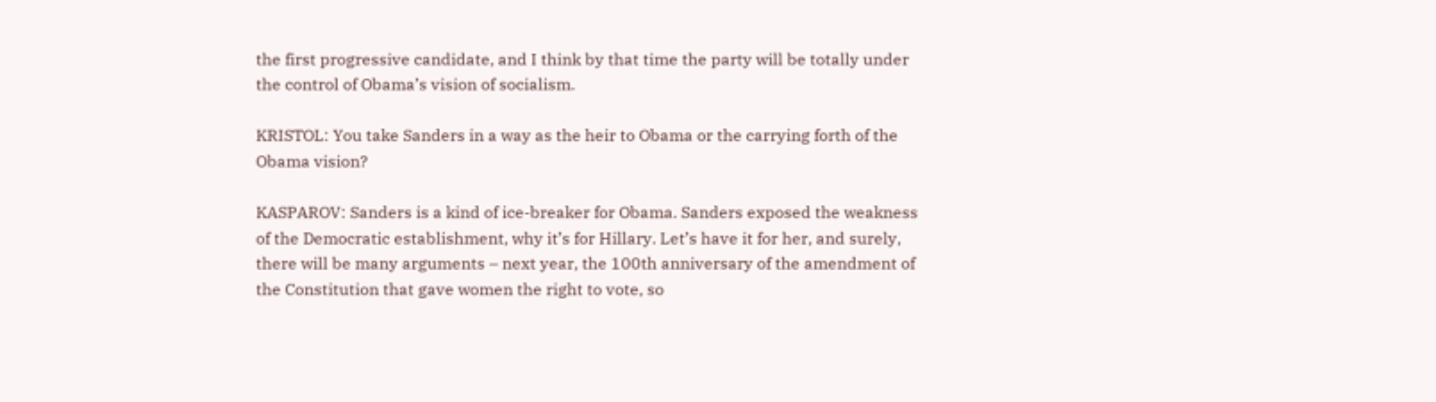the first progressive candidate, and I think by that time the party will be totally under the control of Obama’s vision of socialism.

KRISTOL: You take Sanders in a way as the heir to Obama or the carrying forth of the Obama vision?

KASPAROV: Sanders is a kind of ice-breaker for Obama. Sanders exposed the weakness of the Democratic establishment, why it’s for Hillary. Let’s have it for her, and surely, there will be many arguments – next year, the 100th anniversary of the amendment of the Constitution that gave women the right to vote, so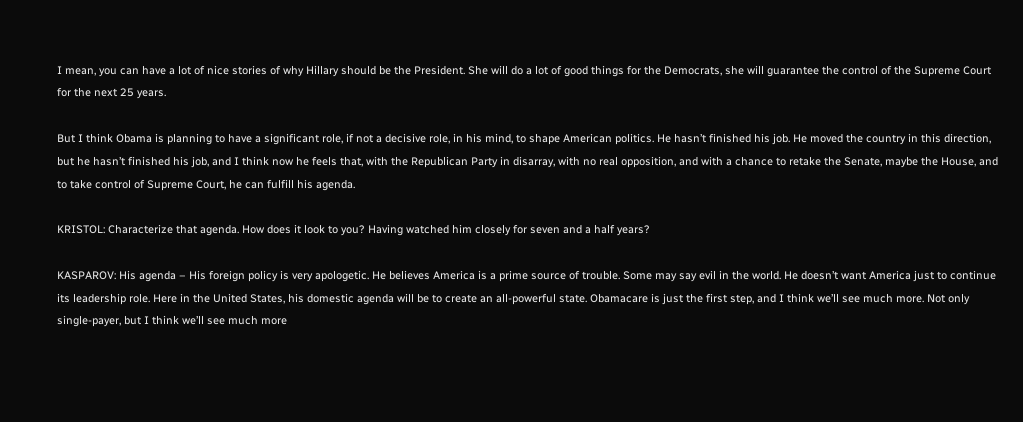I mean, you can have a lot of nice stories of why Hillary should be the President. She will do a lot of good things for the Democrats, she will guarantee the control of the Supreme Court for the next 25 years.

But I think Obama is planning to have a significant role, if not a decisive role, in his mind, to shape American politics. He hasn’t finished his job. He moved the country in this direction, but he hasn’t finished his job, and I think now he feels that, with the Republican Party in disarray, with no real opposition, and with a chance to retake the Senate, maybe the House, and to take control of Supreme Court, he can fulfill his agenda.

KRISTOL: Characterize that agenda. How does it look to you? Having watched him closely for seven and a half years?

KASPAROV: His agenda – His foreign policy is very apologetic. He believes America is a prime source of trouble. Some may say evil in the world. He doesn’t want America just to continue its leadership role. Here in the United States, his domestic agenda will be to create an all-powerful state. Obamacare is just the first step, and I think we’ll see much more. Not only single-payer, but I think we’ll see much more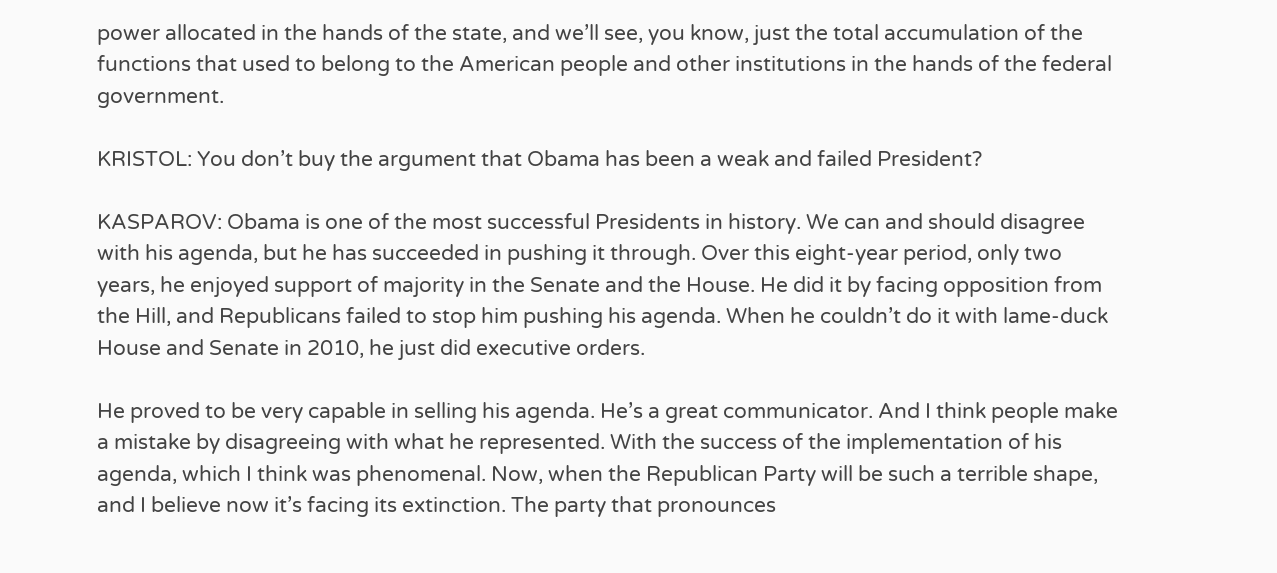power allocated in the hands of the state, and we’ll see, you know, just the total accumulation of the functions that used to belong to the American people and other institutions in the hands of the federal government.

KRISTOL: You don’t buy the argument that Obama has been a weak and failed President?

KASPAROV: Obama is one of the most successful Presidents in history. We can and should disagree with his agenda, but he has succeeded in pushing it through. Over this eight-year period, only two years, he enjoyed support of majority in the Senate and the House. He did it by facing opposition from the Hill, and Republicans failed to stop him pushing his agenda. When he couldn’t do it with lame-duck House and Senate in 2010, he just did executive orders.

He proved to be very capable in selling his agenda. He’s a great communicator. And I think people make a mistake by disagreeing with what he represented. With the success of the implementation of his agenda, which I think was phenomenal. Now, when the Republican Party will be such a terrible shape, and I believe now it’s facing its extinction. The party that pronounces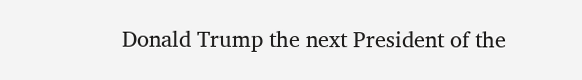Donald Trump the next President of the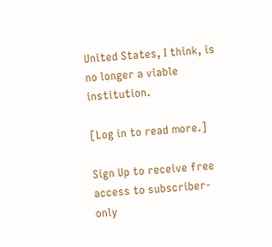United States, I think, is no longer a viable institution.

[Log in to read more.]

Sign Up to receive free access to subscriber-only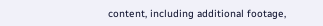content, including additional footage,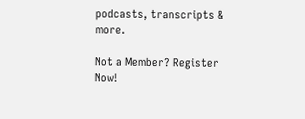podcasts, transcripts & more.

Not a Member? Register Now!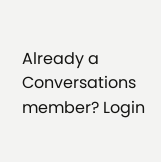Already a Conversations member? Login